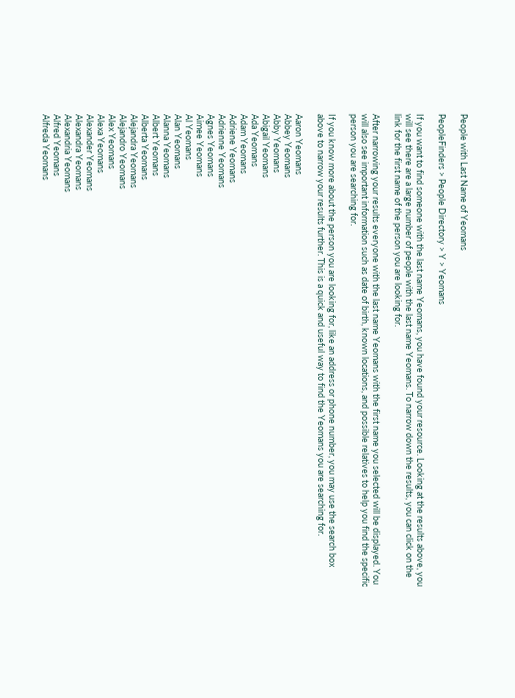People with Last Name of Yeomans

PeopleFinders > People Directory > Y > Yeomans

If you want to find someone with the last name Yeomans, you have found your resource. Looking at the results above, you will see there are a large number of people with the last name Yeomans. To narrow down the results, you can click on the link for the first name of the person you are looking for.

After narrowing your results everyone with the last name Yeomans with the first name you selected will be displayed. You will also see important information such as date of birth, known locations, and possible relatives to help you find the specific person you are searching for.

If you know more about the person you are looking for, like an address or phone number, you may use the search box above to narrow your results further. This is a quick and useful way to find the Yeomans you are searching for.

Aaron Yeomans
Abbey Yeomans
Abby Yeomans
Abigail Yeomans
Ada Yeomans
Adam Yeomans
Adriene Yeomans
Adrienne Yeomans
Agnes Yeomans
Aimee Yeomans
Al Yeomans
Alan Yeomans
Alanna Yeomans
Albert Yeomans
Alberta Yeomans
Alejandra Yeomans
Alejandro Yeomans
Alex Yeomans
Alexa Yeomans
Alexander Yeomans
Alexandra Yeomans
Alexandria Yeomans
Alfred Yeomans
Alfreda Yeomans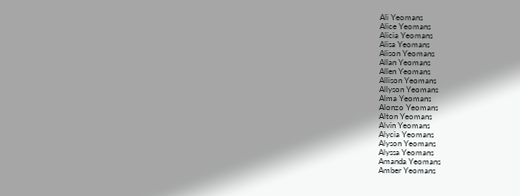Ali Yeomans
Alice Yeomans
Alicia Yeomans
Alisa Yeomans
Alison Yeomans
Allan Yeomans
Allen Yeomans
Allison Yeomans
Allyson Yeomans
Alma Yeomans
Alonzo Yeomans
Alton Yeomans
Alvin Yeomans
Alycia Yeomans
Alyson Yeomans
Alyssa Yeomans
Amanda Yeomans
Amber Yeomans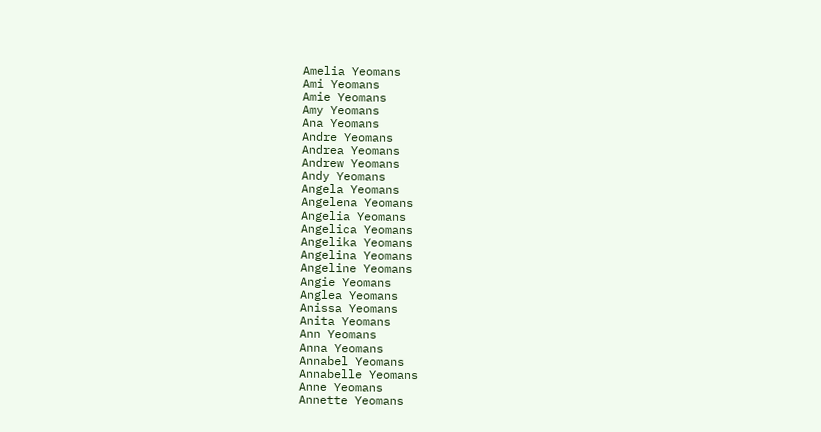Amelia Yeomans
Ami Yeomans
Amie Yeomans
Amy Yeomans
Ana Yeomans
Andre Yeomans
Andrea Yeomans
Andrew Yeomans
Andy Yeomans
Angela Yeomans
Angelena Yeomans
Angelia Yeomans
Angelica Yeomans
Angelika Yeomans
Angelina Yeomans
Angeline Yeomans
Angie Yeomans
Anglea Yeomans
Anissa Yeomans
Anita Yeomans
Ann Yeomans
Anna Yeomans
Annabel Yeomans
Annabelle Yeomans
Anne Yeomans
Annette Yeomans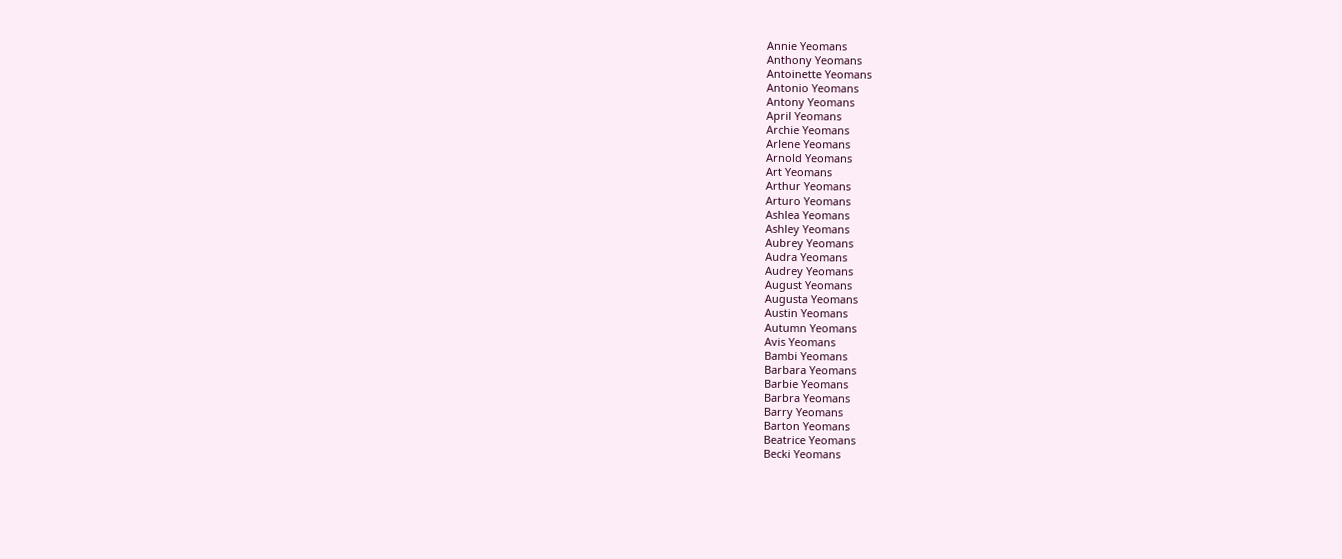Annie Yeomans
Anthony Yeomans
Antoinette Yeomans
Antonio Yeomans
Antony Yeomans
April Yeomans
Archie Yeomans
Arlene Yeomans
Arnold Yeomans
Art Yeomans
Arthur Yeomans
Arturo Yeomans
Ashlea Yeomans
Ashley Yeomans
Aubrey Yeomans
Audra Yeomans
Audrey Yeomans
August Yeomans
Augusta Yeomans
Austin Yeomans
Autumn Yeomans
Avis Yeomans
Bambi Yeomans
Barbara Yeomans
Barbie Yeomans
Barbra Yeomans
Barry Yeomans
Barton Yeomans
Beatrice Yeomans
Becki Yeomans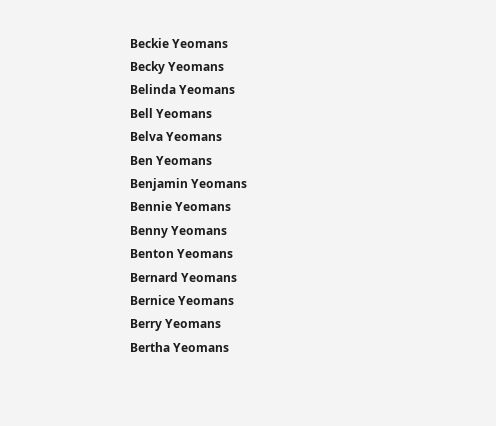Beckie Yeomans
Becky Yeomans
Belinda Yeomans
Bell Yeomans
Belva Yeomans
Ben Yeomans
Benjamin Yeomans
Bennie Yeomans
Benny Yeomans
Benton Yeomans
Bernard Yeomans
Bernice Yeomans
Berry Yeomans
Bertha Yeomans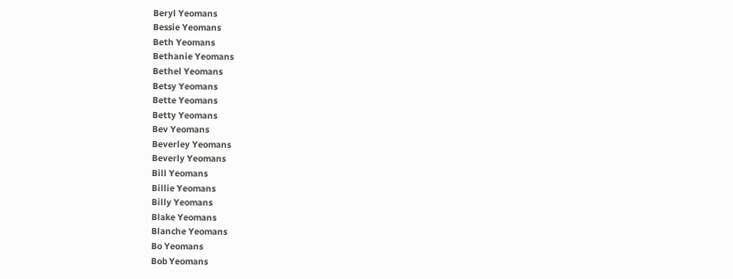Beryl Yeomans
Bessie Yeomans
Beth Yeomans
Bethanie Yeomans
Bethel Yeomans
Betsy Yeomans
Bette Yeomans
Betty Yeomans
Bev Yeomans
Beverley Yeomans
Beverly Yeomans
Bill Yeomans
Billie Yeomans
Billy Yeomans
Blake Yeomans
Blanche Yeomans
Bo Yeomans
Bob Yeomans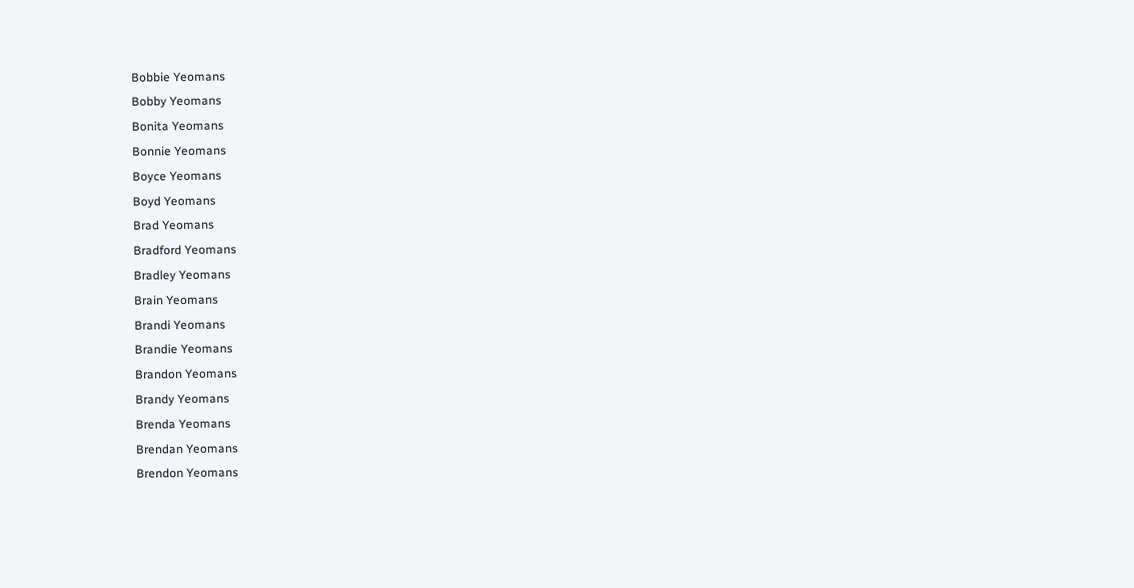Bobbie Yeomans
Bobby Yeomans
Bonita Yeomans
Bonnie Yeomans
Boyce Yeomans
Boyd Yeomans
Brad Yeomans
Bradford Yeomans
Bradley Yeomans
Brain Yeomans
Brandi Yeomans
Brandie Yeomans
Brandon Yeomans
Brandy Yeomans
Brenda Yeomans
Brendan Yeomans
Brendon Yeomans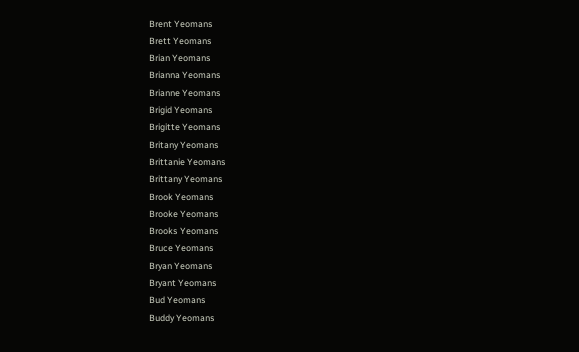Brent Yeomans
Brett Yeomans
Brian Yeomans
Brianna Yeomans
Brianne Yeomans
Brigid Yeomans
Brigitte Yeomans
Britany Yeomans
Brittanie Yeomans
Brittany Yeomans
Brook Yeomans
Brooke Yeomans
Brooks Yeomans
Bruce Yeomans
Bryan Yeomans
Bryant Yeomans
Bud Yeomans
Buddy Yeomans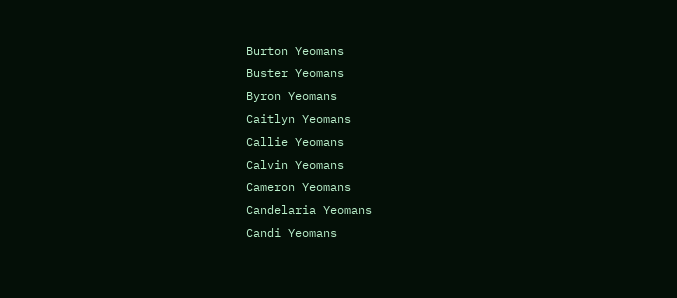Burton Yeomans
Buster Yeomans
Byron Yeomans
Caitlyn Yeomans
Callie Yeomans
Calvin Yeomans
Cameron Yeomans
Candelaria Yeomans
Candi Yeomans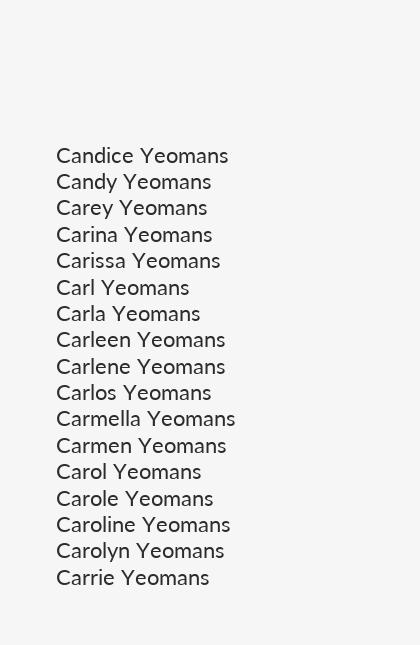Candice Yeomans
Candy Yeomans
Carey Yeomans
Carina Yeomans
Carissa Yeomans
Carl Yeomans
Carla Yeomans
Carleen Yeomans
Carlene Yeomans
Carlos Yeomans
Carmella Yeomans
Carmen Yeomans
Carol Yeomans
Carole Yeomans
Caroline Yeomans
Carolyn Yeomans
Carrie Yeomans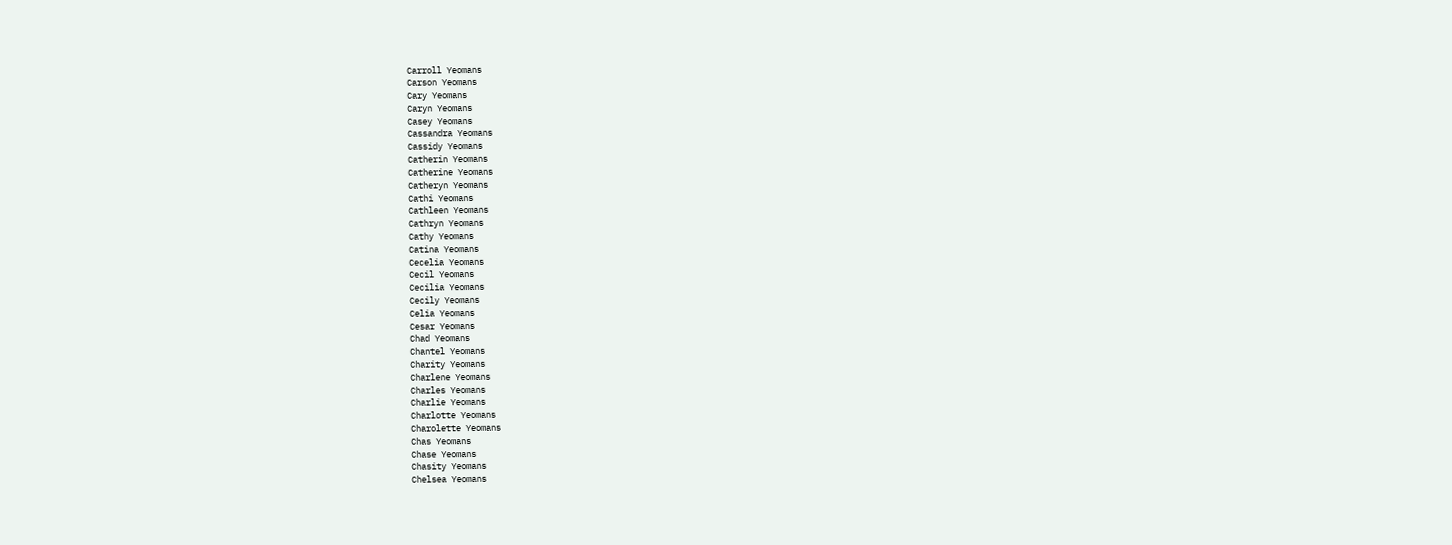Carroll Yeomans
Carson Yeomans
Cary Yeomans
Caryn Yeomans
Casey Yeomans
Cassandra Yeomans
Cassidy Yeomans
Catherin Yeomans
Catherine Yeomans
Catheryn Yeomans
Cathi Yeomans
Cathleen Yeomans
Cathryn Yeomans
Cathy Yeomans
Catina Yeomans
Cecelia Yeomans
Cecil Yeomans
Cecilia Yeomans
Cecily Yeomans
Celia Yeomans
Cesar Yeomans
Chad Yeomans
Chantel Yeomans
Charity Yeomans
Charlene Yeomans
Charles Yeomans
Charlie Yeomans
Charlotte Yeomans
Charolette Yeomans
Chas Yeomans
Chase Yeomans
Chasity Yeomans
Chelsea Yeomans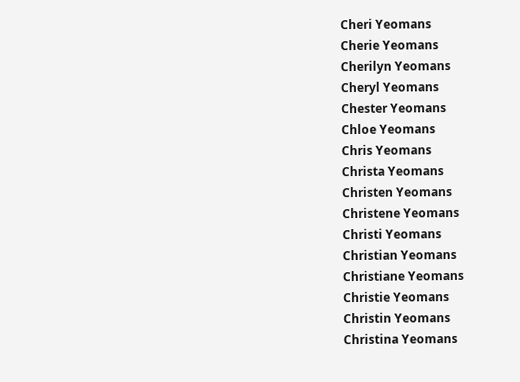Cheri Yeomans
Cherie Yeomans
Cherilyn Yeomans
Cheryl Yeomans
Chester Yeomans
Chloe Yeomans
Chris Yeomans
Christa Yeomans
Christen Yeomans
Christene Yeomans
Christi Yeomans
Christian Yeomans
Christiane Yeomans
Christie Yeomans
Christin Yeomans
Christina Yeomans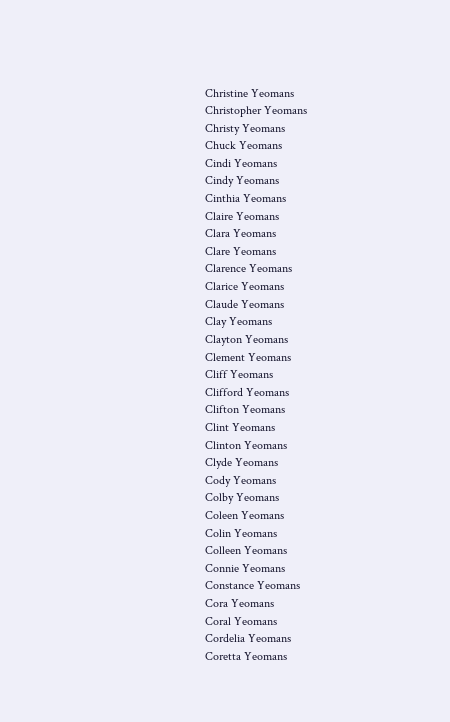Christine Yeomans
Christopher Yeomans
Christy Yeomans
Chuck Yeomans
Cindi Yeomans
Cindy Yeomans
Cinthia Yeomans
Claire Yeomans
Clara Yeomans
Clare Yeomans
Clarence Yeomans
Clarice Yeomans
Claude Yeomans
Clay Yeomans
Clayton Yeomans
Clement Yeomans
Cliff Yeomans
Clifford Yeomans
Clifton Yeomans
Clint Yeomans
Clinton Yeomans
Clyde Yeomans
Cody Yeomans
Colby Yeomans
Coleen Yeomans
Colin Yeomans
Colleen Yeomans
Connie Yeomans
Constance Yeomans
Cora Yeomans
Coral Yeomans
Cordelia Yeomans
Coretta Yeomans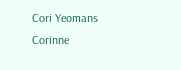Cori Yeomans
Corinne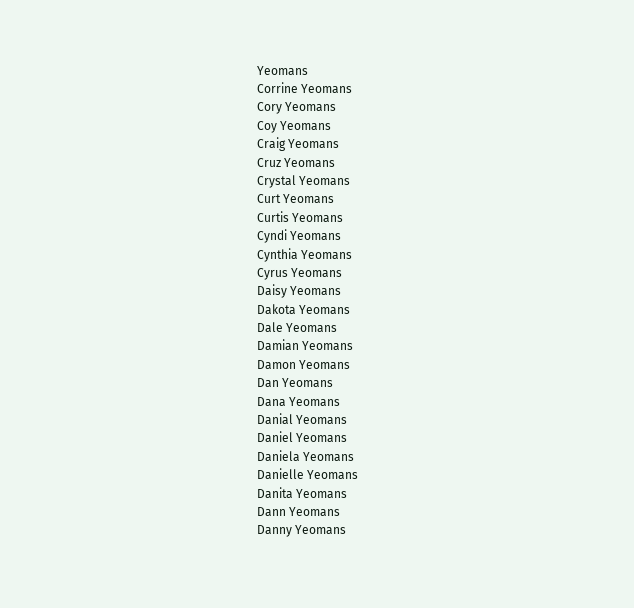Yeomans
Corrine Yeomans
Cory Yeomans
Coy Yeomans
Craig Yeomans
Cruz Yeomans
Crystal Yeomans
Curt Yeomans
Curtis Yeomans
Cyndi Yeomans
Cynthia Yeomans
Cyrus Yeomans
Daisy Yeomans
Dakota Yeomans
Dale Yeomans
Damian Yeomans
Damon Yeomans
Dan Yeomans
Dana Yeomans
Danial Yeomans
Daniel Yeomans
Daniela Yeomans
Danielle Yeomans
Danita Yeomans
Dann Yeomans
Danny Yeomans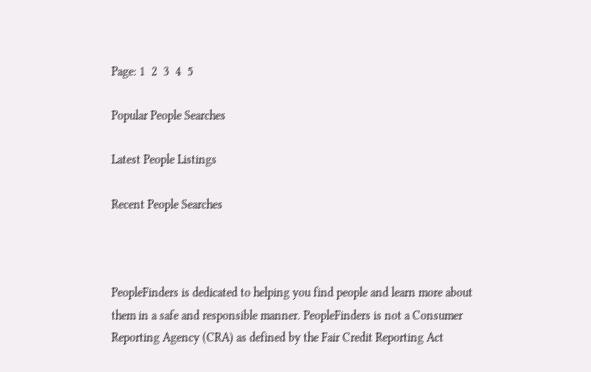Page: 1  2  3  4  5

Popular People Searches

Latest People Listings

Recent People Searches



PeopleFinders is dedicated to helping you find people and learn more about them in a safe and responsible manner. PeopleFinders is not a Consumer Reporting Agency (CRA) as defined by the Fair Credit Reporting Act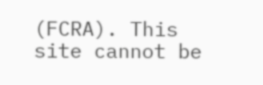(FCRA). This site cannot be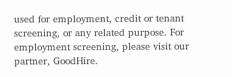used for employment, credit or tenant screening, or any related purpose. For employment screening, please visit our partner, GoodHire.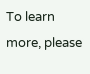To learn more, please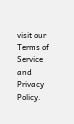visit our Terms of Service and Privacy Policy.